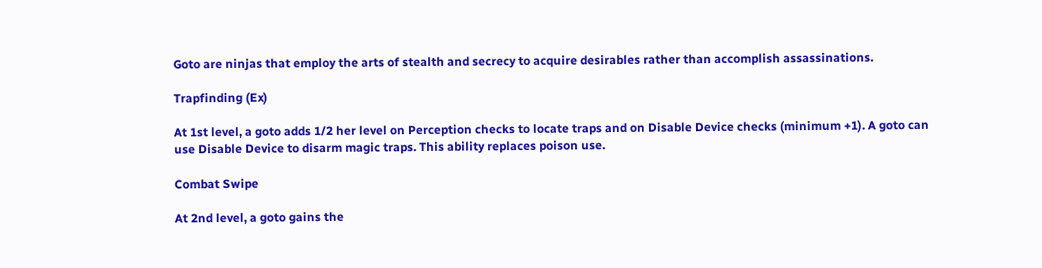Goto are ninjas that employ the arts of stealth and secrecy to acquire desirables rather than accomplish assassinations.

Trapfinding (Ex)

At 1st level, a goto adds 1/2 her level on Perception checks to locate traps and on Disable Device checks (minimum +1). A goto can use Disable Device to disarm magic traps. This ability replaces poison use.

Combat Swipe

At 2nd level, a goto gains the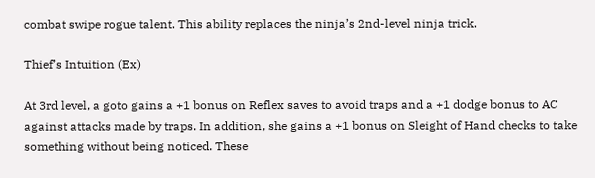combat swipe rogue talent. This ability replaces the ninja’s 2nd-level ninja trick.

Thief’s Intuition (Ex)

At 3rd level, a goto gains a +1 bonus on Reflex saves to avoid traps and a +1 dodge bonus to AC against attacks made by traps. In addition, she gains a +1 bonus on Sleight of Hand checks to take something without being noticed. These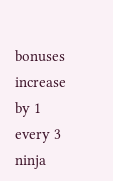bonuses increase by 1 every 3 ninja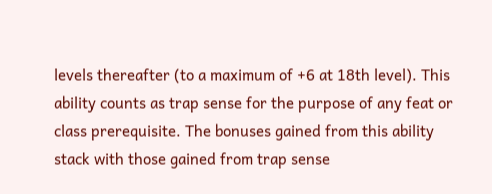levels thereafter (to a maximum of +6 at 18th level). This ability counts as trap sense for the purpose of any feat or class prerequisite. The bonuses gained from this ability stack with those gained from trap sense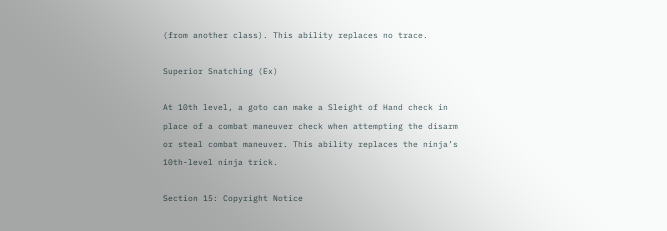(from another class). This ability replaces no trace.

Superior Snatching (Ex)

At 10th level, a goto can make a Sleight of Hand check in place of a combat maneuver check when attempting the disarm or steal combat maneuver. This ability replaces the ninja’s 10th-level ninja trick.

Section 15: Copyright Notice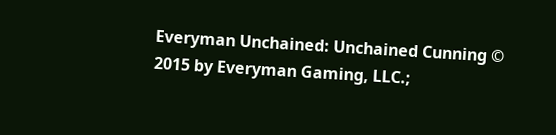Everyman Unchained: Unchained Cunning © 2015 by Everyman Gaming, LLC.;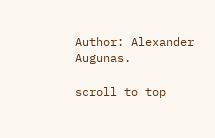Author: Alexander Augunas.

scroll to top